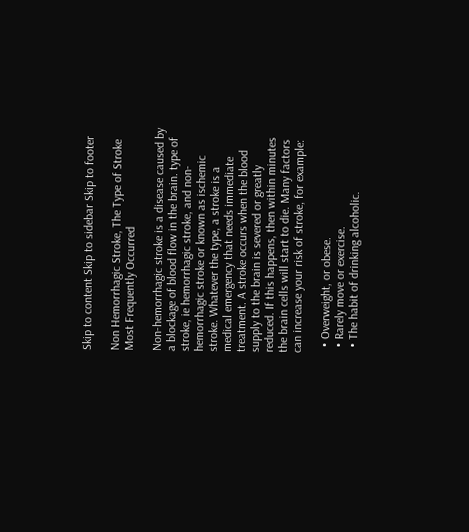Skip to content Skip to sidebar Skip to footer

Non Hemorrhagic Stroke, The Type of Stroke Most Frequently Occurred

Non-hemorrhagic stroke is a disease caused by a blockage of blood flow in the brain. type of stroke, ie hemorrhagic stroke, and non-hemorrhagic stroke or known as ischemic stroke. Whatever the type, a stroke is a medical emergency that needs immediate treatment. A stroke occurs when the blood supply to the brain is severed or greatly reduced. If this happens, then within minutes the brain cells will start to die. Many factors can increase your risk of stroke, for example:

  • Overweight, or obese.
  • Rarely move or exercise.
  • The habit of drinking alcoholic.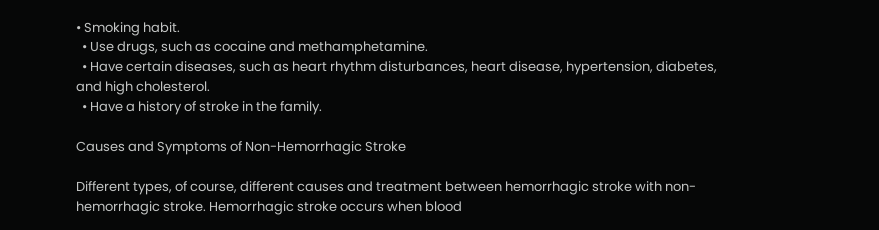• Smoking habit.
  • Use drugs, such as cocaine and methamphetamine.
  • Have certain diseases, such as heart rhythm disturbances, heart disease, hypertension, diabetes, and high cholesterol.
  • Have a history of stroke in the family.

Causes and Symptoms of Non-Hemorrhagic Stroke

Different types, of course, different causes and treatment between hemorrhagic stroke with non-hemorrhagic stroke. Hemorrhagic stroke occurs when blood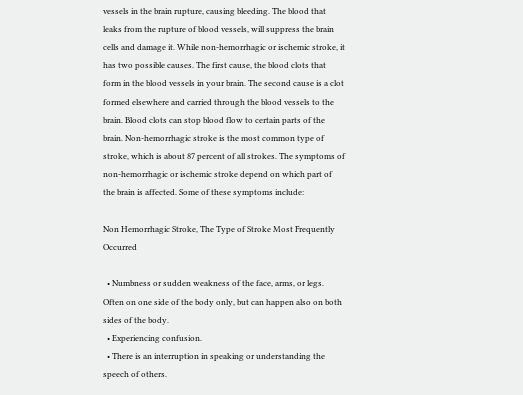vessels in the brain rupture, causing bleeding. The blood that leaks from the rupture of blood vessels, will suppress the brain cells and damage it. While non-hemorrhagic or ischemic stroke, it has two possible causes. The first cause, the blood clots that form in the blood vessels in your brain. The second cause is a clot formed elsewhere and carried through the blood vessels to the brain. Blood clots can stop blood flow to certain parts of the brain. Non-hemorrhagic stroke is the most common type of stroke, which is about 87 percent of all strokes. The symptoms of non-hemorrhagic or ischemic stroke depend on which part of the brain is affected. Some of these symptoms include:

Non Hemorrhagic Stroke, The Type of Stroke Most Frequently Occurred

  • Numbness or sudden weakness of the face, arms, or legs. Often on one side of the body only, but can happen also on both sides of the body.
  • Experiencing confusion.
  • There is an interruption in speaking or understanding the speech of others.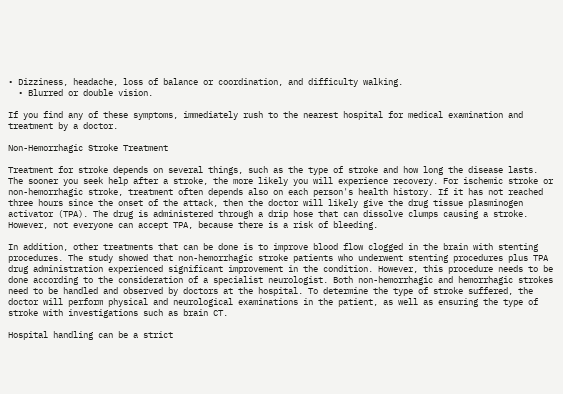• Dizziness, headache, loss of balance or coordination, and difficulty walking.
  • Blurred or double vision.

If you find any of these symptoms, immediately rush to the nearest hospital for medical examination and treatment by a doctor.

Non-Hemorrhagic Stroke Treatment

Treatment for stroke depends on several things, such as the type of stroke and how long the disease lasts. The sooner you seek help after a stroke, the more likely you will experience recovery. For ischemic stroke or non-hemorrhagic stroke, treatment often depends also on each person's health history. If it has not reached three hours since the onset of the attack, then the doctor will likely give the drug tissue plasminogen activator (TPA). The drug is administered through a drip hose that can dissolve clumps causing a stroke. However, not everyone can accept TPA, because there is a risk of bleeding.

In addition, other treatments that can be done is to improve blood flow clogged in the brain with stenting procedures. The study showed that non-hemorrhagic stroke patients who underwent stenting procedures plus TPA drug administration experienced significant improvement in the condition. However, this procedure needs to be done according to the consideration of a specialist neurologist. Both non-hemorrhagic and hemorrhagic strokes need to be handled and observed by doctors at the hospital. To determine the type of stroke suffered, the doctor will perform physical and neurological examinations in the patient, as well as ensuring the type of stroke with investigations such as brain CT.

Hospital handling can be a strict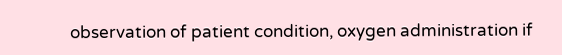observation of patient condition, oxygen administration if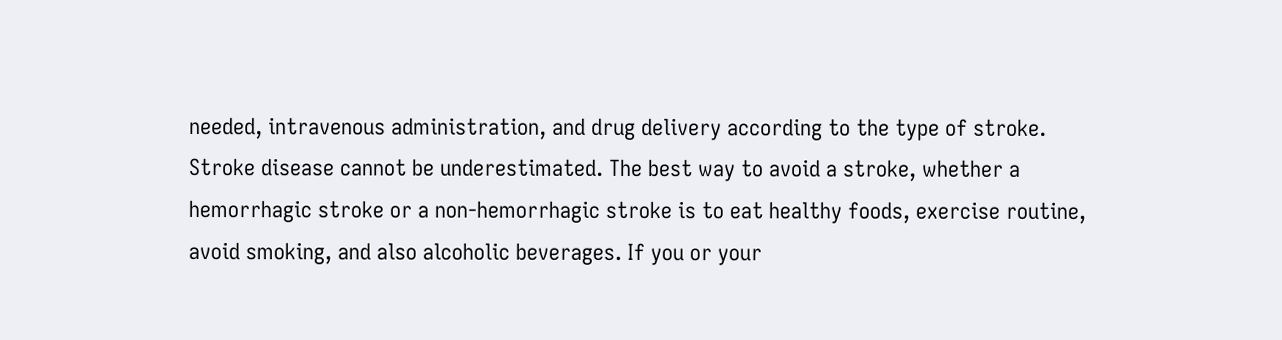needed, intravenous administration, and drug delivery according to the type of stroke. Stroke disease cannot be underestimated. The best way to avoid a stroke, whether a hemorrhagic stroke or a non-hemorrhagic stroke is to eat healthy foods, exercise routine, avoid smoking, and also alcoholic beverages. If you or your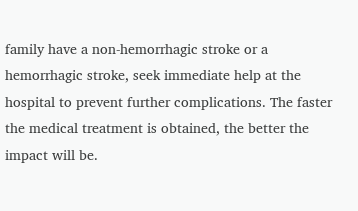family have a non-hemorrhagic stroke or a hemorrhagic stroke, seek immediate help at the hospital to prevent further complications. The faster the medical treatment is obtained, the better the impact will be.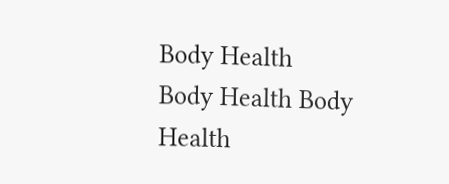Body Health
Body Health Body Health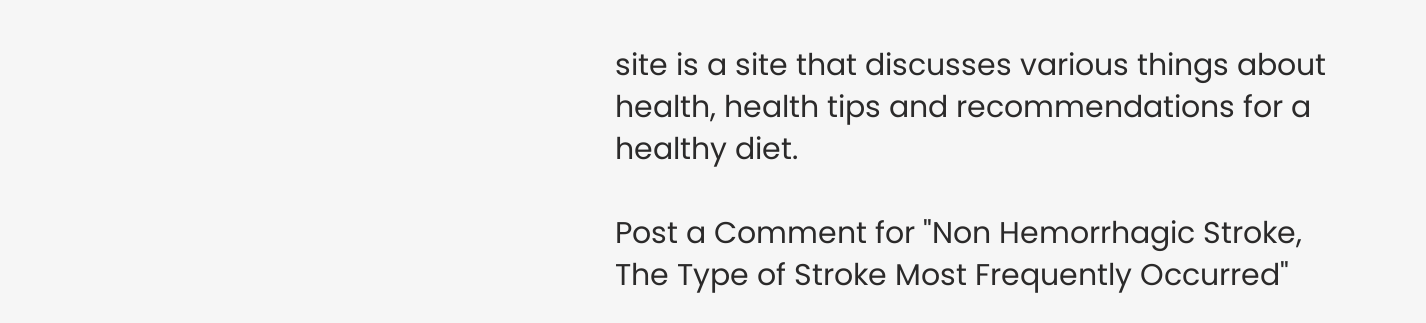site is a site that discusses various things about health, health tips and recommendations for a healthy diet.

Post a Comment for "Non Hemorrhagic Stroke, The Type of Stroke Most Frequently Occurred"